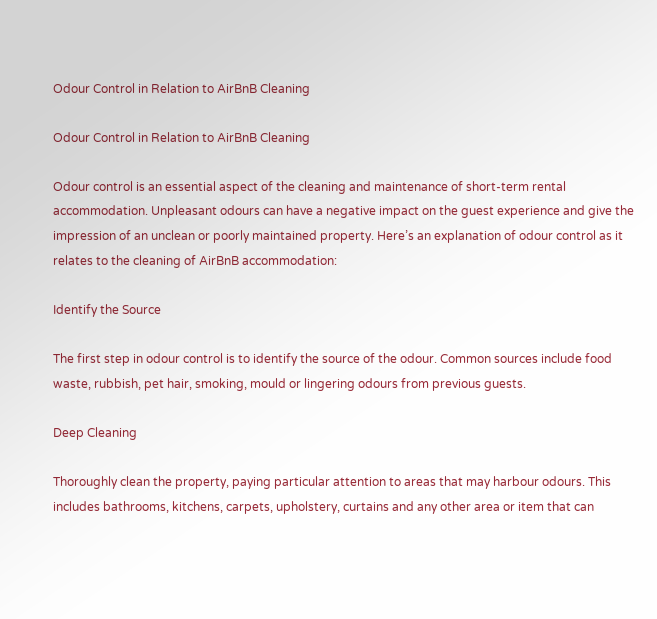Odour Control in Relation to AirBnB Cleaning

Odour Control in Relation to AirBnB Cleaning

Odour control is an essential aspect of the cleaning and maintenance of short-term rental accommodation. Unpleasant odours can have a negative impact on the guest experience and give the impression of an unclean or poorly maintained property. Here’s an explanation of odour control as it relates to the cleaning of AirBnB accommodation:

Identify the Source

The first step in odour control is to identify the source of the odour. Common sources include food waste, rubbish, pet hair, smoking, mould or lingering odours from previous guests.

Deep Cleaning

Thoroughly clean the property, paying particular attention to areas that may harbour odours. This includes bathrooms, kitchens, carpets, upholstery, curtains and any other area or item that can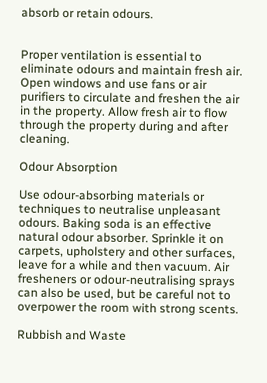absorb or retain odours.


Proper ventilation is essential to eliminate odours and maintain fresh air. Open windows and use fans or air purifiers to circulate and freshen the air in the property. Allow fresh air to flow through the property during and after cleaning.

Odour Absorption

Use odour-absorbing materials or techniques to neutralise unpleasant odours. Baking soda is an effective natural odour absorber. Sprinkle it on carpets, upholstery and other surfaces, leave for a while and then vacuum. Air fresheners or odour-neutralising sprays can also be used, but be careful not to overpower the room with strong scents.

Rubbish and Waste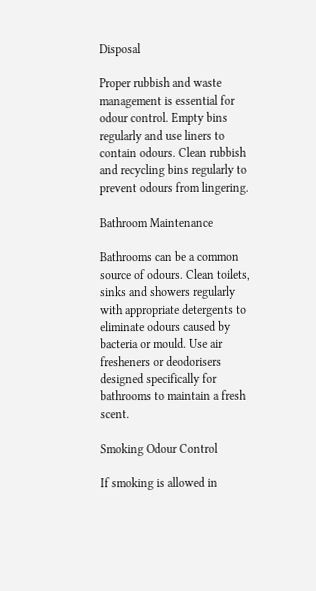Disposal

Proper rubbish and waste management is essential for odour control. Empty bins regularly and use liners to contain odours. Clean rubbish and recycling bins regularly to prevent odours from lingering.

Bathroom Maintenance

Bathrooms can be a common source of odours. Clean toilets, sinks and showers regularly with appropriate detergents to eliminate odours caused by bacteria or mould. Use air fresheners or deodorisers designed specifically for bathrooms to maintain a fresh scent.

Smoking Odour Control

If smoking is allowed in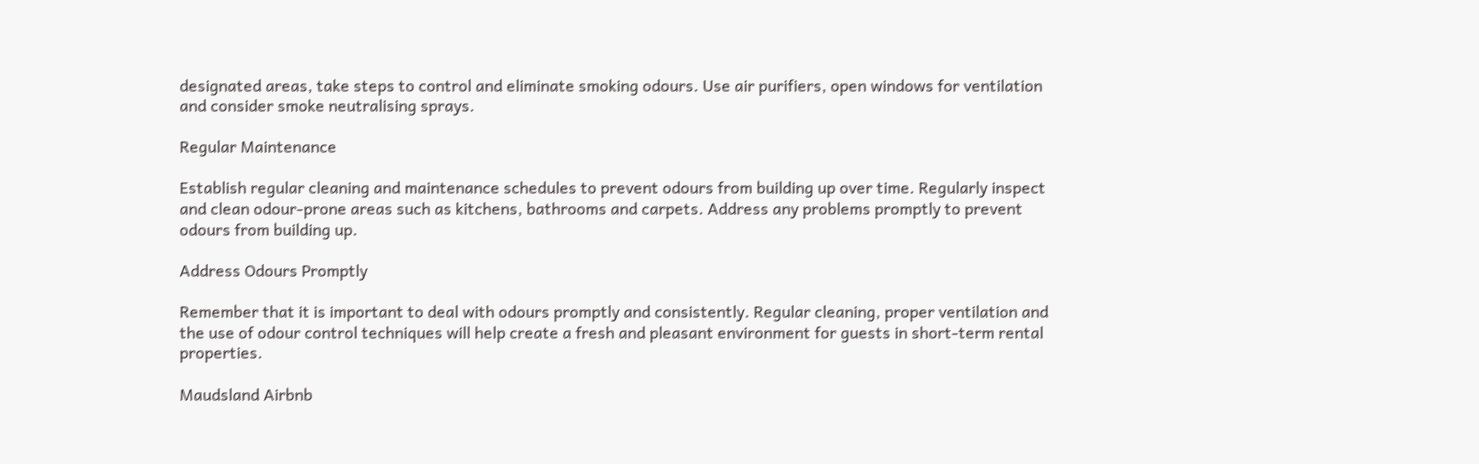designated areas, take steps to control and eliminate smoking odours. Use air purifiers, open windows for ventilation and consider smoke neutralising sprays.

Regular Maintenance

Establish regular cleaning and maintenance schedules to prevent odours from building up over time. Regularly inspect and clean odour-prone areas such as kitchens, bathrooms and carpets. Address any problems promptly to prevent odours from building up.

Address Odours Promptly

Remember that it is important to deal with odours promptly and consistently. Regular cleaning, proper ventilation and the use of odour control techniques will help create a fresh and pleasant environment for guests in short-term rental properties.

Maudsland Airbnb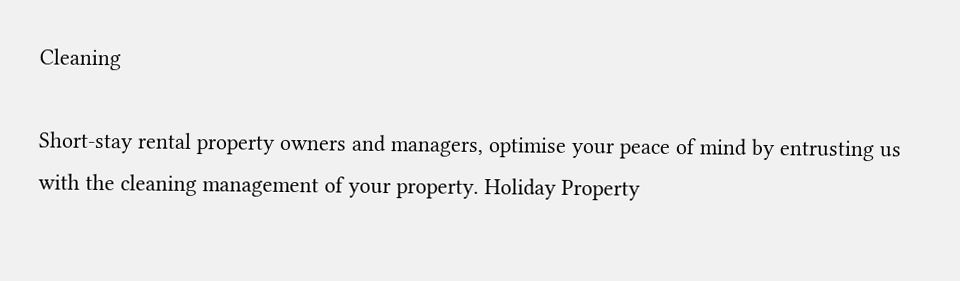Cleaning

Short-stay rental property owners and managers, optimise your peace of mind by entrusting us with the cleaning management of your property. Holiday Property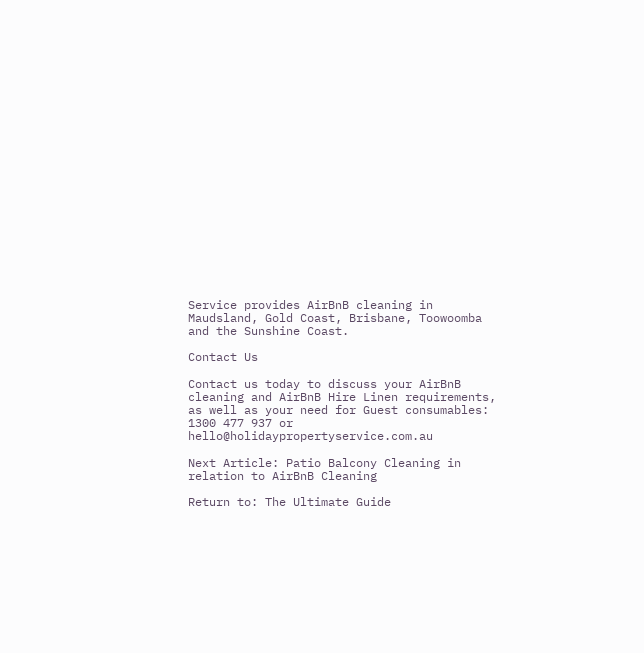Service provides AirBnB cleaning in Maudsland, Gold Coast, Brisbane, Toowoomba and the Sunshine Coast.

Contact Us

Contact us today to discuss your AirBnB cleaning and AirBnB Hire Linen requirements, as well as your need for Guest consumables: 1300 477 937 or hello@holidaypropertyservice.com.au

Next Article: Patio Balcony Cleaning in relation to AirBnB Cleaning

Return to: The Ultimate Guide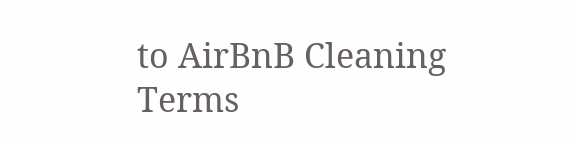to AirBnB Cleaning Terms